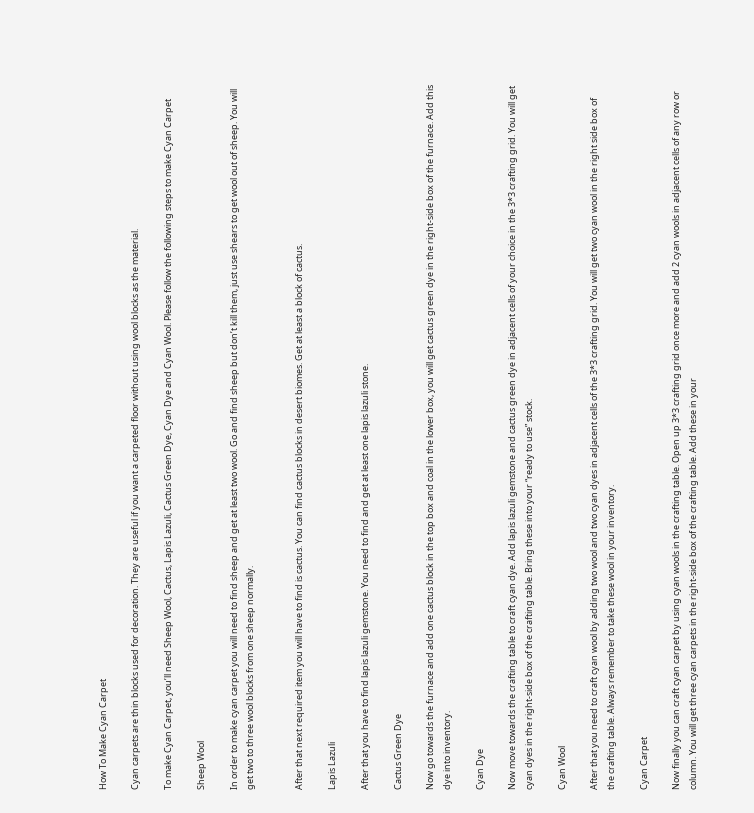How To Make Cyan Carpet

Cyan carpets are thin blocks used for decoration. They are useful if you want a carpeted floor without using wool blocks as the material.

To make Cyan Carpet, you’ll need Sheep Wool, Cactus, Lapis Lazuli, Cactus Green Dye, Cyan Dye and Cyan Wool. Please follow the following steps to make Cyan Carpet

Sheep Wool

In order to make cyan carpet you will need to find sheep and get at least two wool. Go and find sheep but don’t kill them, just use shears to get wool out of sheep. You will get two to three wool blocks from one sheep normally.


After that next required item you will have to find is cactus. You can find cactus blocks in desert biomes. Get at least a block of cactus.

Lapis Lazuli

After that you have to find lapis lazuli gemstone. You need to find and get at least one lapis lazuli stone.

Cactus Green Dye

Now go towards the furnace and add one cactus block in the top box and coal in the lower box, you will get cactus green dye in the right-side box of the furnace. Add this dye into inventory.

Cyan Dye

Now move towards the crafting table to craft cyan dye. Add lapis lazuli gemstone and cactus green dye in adjacent cells of your choice in the 3*3 crafting grid. You will get cyan dyes in the right-side box of the crafting table. Bring these into your “ready to use” stock.

Cyan Wool

After that you need to craft cyan wool by adding two wool and two cyan dyes in adjacent cells of the 3*3 crafting grid. You will get two cyan wool in the right side box of the crafting table. Always remember to take these wool in your inventory.

Cyan Carpet

Now finally you can craft cyan carpet by using cyan wools in the crafting table. Open up 3*3 crafting grid once more and add 2 cyan wools in adjacent cells of any row or column. You will get three cyan carpets in the right-side box of the crafting table. Add these in your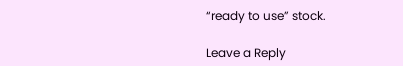“ready to use” stock.

Leave a Reply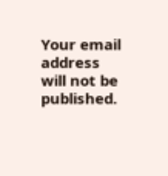Your email address will not be published.